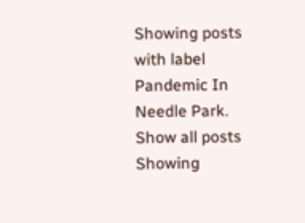Showing posts with label Pandemic In Needle Park. Show all posts
Showing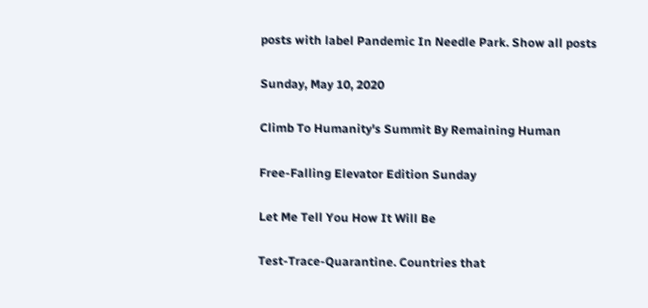posts with label Pandemic In Needle Park. Show all posts

Sunday, May 10, 2020

Climb To Humanity's Summit By Remaining Human

Free-Falling Elevator Edition Sunday

Let Me Tell You How It Will Be

Test-Trace-Quarantine. Countries that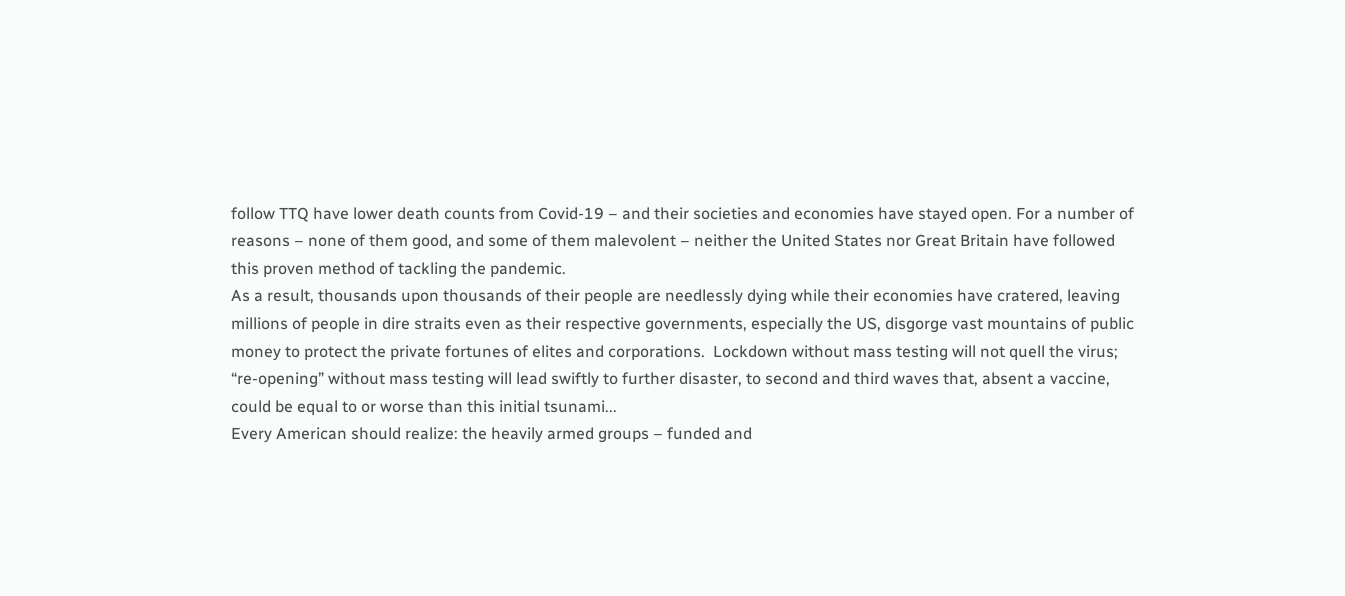follow TTQ have lower death counts from Covid-19 – and their societies and economies have stayed open. For a number of reasons – none of them good, and some of them malevolent – neither the United States nor Great Britain have followed this proven method of tackling the pandemic.
As a result, thousands upon thousands of their people are needlessly dying while their economies have cratered, leaving millions of people in dire straits even as their respective governments, especially the US, disgorge vast mountains of public money to protect the private fortunes of elites and corporations.  Lockdown without mass testing will not quell the virus; “re-opening” without mass testing will lead swiftly to further disaster, to second and third waves that, absent a vaccine, could be equal to or worse than this initial tsunami...
Every American should realize: the heavily armed groups – funded and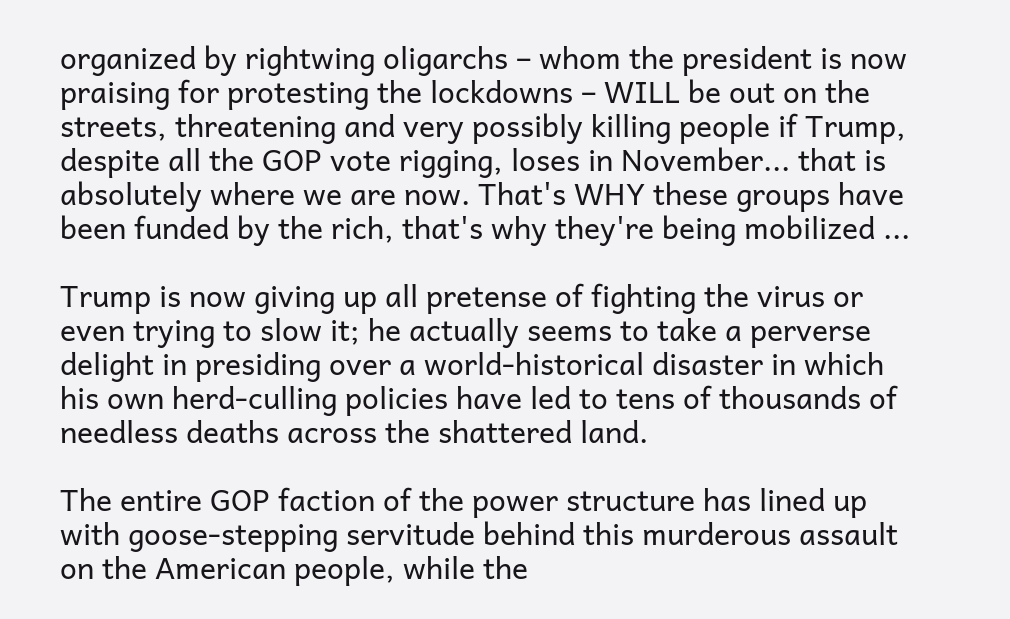organized by rightwing oligarchs – whom the president is now praising for protesting the lockdowns – WILL be out on the streets, threatening and very possibly killing people if Trump, despite all the GOP vote rigging, loses in November... that is absolutely where we are now. That's WHY these groups have been funded by the rich, that's why they're being mobilized ...

Trump is now giving up all pretense of fighting the virus or even trying to slow it; he actually seems to take a perverse delight in presiding over a world-historical disaster in which his own herd-culling policies have led to tens of thousands of needless deaths across the shattered land.

The entire GOP faction of the power structure has lined up with goose-stepping servitude behind this murderous assault on the American people, while the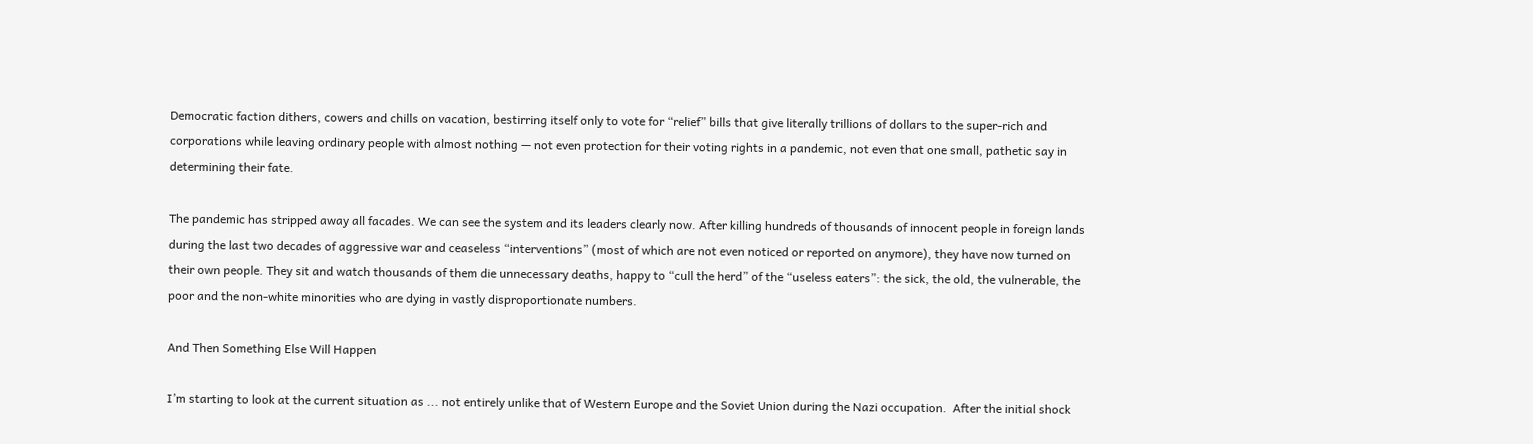Democratic faction dithers, cowers and chills on vacation, bestirring itself only to vote for “relief” bills that give literally trillions of dollars to the super-rich and corporations while leaving ordinary people with almost nothing — not even protection for their voting rights in a pandemic, not even that one small, pathetic say in determining their fate.

The pandemic has stripped away all facades. We can see the system and its leaders clearly now. After killing hundreds of thousands of innocent people in foreign lands during the last two decades of aggressive war and ceaseless “interventions” (most of which are not even noticed or reported on anymore), they have now turned on their own people. They sit and watch thousands of them die unnecessary deaths, happy to “cull the herd” of the “useless eaters”: the sick, the old, the vulnerable, the poor and the non-white minorities who are dying in vastly disproportionate numbers.

And Then Something Else Will Happen

I’m starting to look at the current situation as ... not entirely unlike that of Western Europe and the Soviet Union during the Nazi occupation.  After the initial shock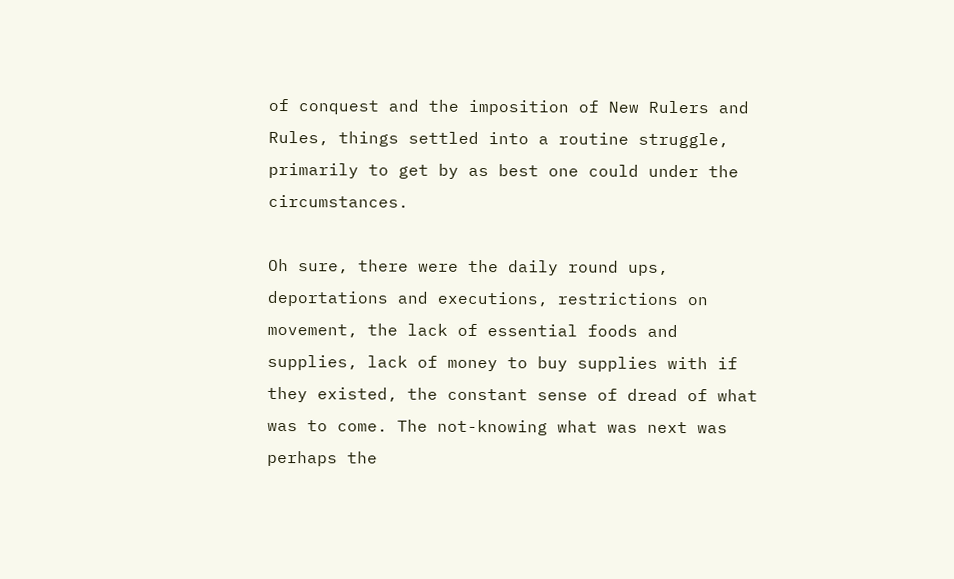of conquest and the imposition of New Rulers and Rules, things settled into a routine struggle, primarily to get by as best one could under the circumstances.

Oh sure, there were the daily round ups, deportations and executions, restrictions on movement, the lack of essential foods and supplies, lack of money to buy supplies with if they existed, the constant sense of dread of what was to come. The not-knowing what was next was perhaps the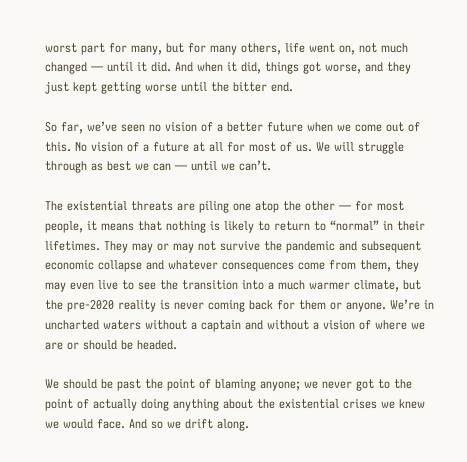worst part for many, but for many others, life went on, not much changed — until it did. And when it did, things got worse, and they just kept getting worse until the bitter end.

So far, we’ve seen no vision of a better future when we come out of this. No vision of a future at all for most of us. We will struggle through as best we can — until we can’t.

The existential threats are piling one atop the other — for most people, it means that nothing is likely to return to “normal” in their lifetimes. They may or may not survive the pandemic and subsequent economic collapse and whatever consequences come from them, they may even live to see the transition into a much warmer climate, but the pre-2020 reality is never coming back for them or anyone. We’re in uncharted waters without a captain and without a vision of where we are or should be headed.

We should be past the point of blaming anyone; we never got to the point of actually doing anything about the existential crises we knew we would face. And so we drift along.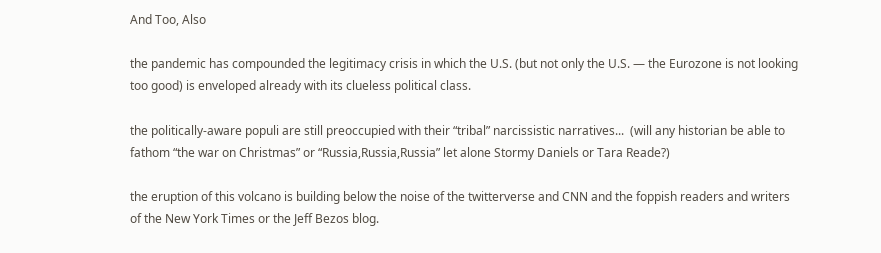And Too, Also

the pandemic has compounded the legitimacy crisis in which the U.S. (but not only the U.S. — the Eurozone is not looking too good) is enveloped already with its clueless political class.

the politically-aware populi are still preoccupied with their “tribal” narcissistic narratives...  (will any historian be able to fathom “the war on Christmas” or “Russia,Russia,Russia” let alone Stormy Daniels or Tara Reade?)

the eruption of this volcano is building below the noise of the twitterverse and CNN and the foppish readers and writers of the New York Times or the Jeff Bezos blog.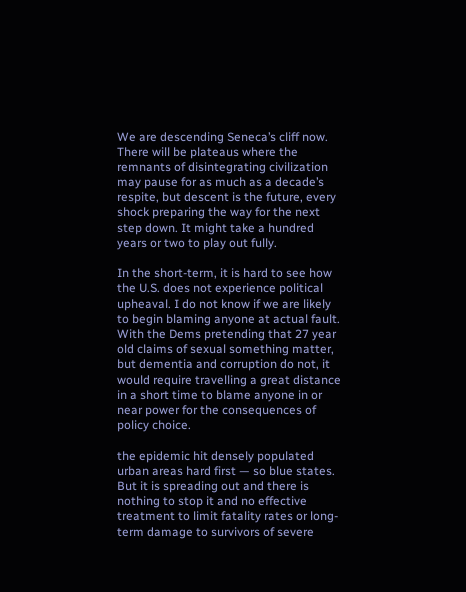We are descending Seneca’s cliff now. There will be plateaus where the remnants of disintegrating civilization may pause for as much as a decade’s respite, but descent is the future, every shock preparing the way for the next step down. It might take a hundred years or two to play out fully.

In the short-term, it is hard to see how the U.S. does not experience political upheaval. I do not know if we are likely to begin blaming anyone at actual fault. With the Dems pretending that 27 year old claims of sexual something matter, but dementia and corruption do not, it would require travelling a great distance in a short time to blame anyone in or near power for the consequences of policy choice.

the epidemic hit densely populated urban areas hard first — so blue states. But it is spreading out and there is nothing to stop it and no effective treatment to limit fatality rates or long-term damage to survivors of severe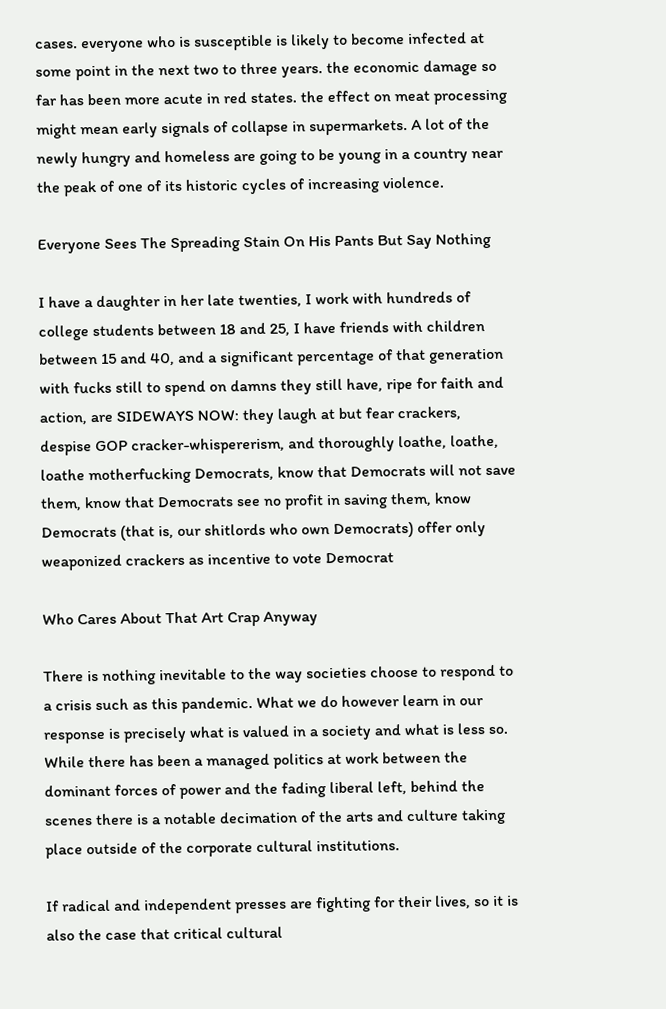cases. everyone who is susceptible is likely to become infected at some point in the next two to three years. the economic damage so far has been more acute in red states. the effect on meat processing might mean early signals of collapse in supermarkets. A lot of the newly hungry and homeless are going to be young in a country near the peak of one of its historic cycles of increasing violence.

Everyone Sees The Spreading Stain On His Pants But Say Nothing

I have a daughter in her late twenties, I work with hundreds of college students between 18 and 25, I have friends with children between 15 and 40, and a significant percentage of that generation with fucks still to spend on damns they still have, ripe for faith and action, are SIDEWAYS NOW: they laugh at but fear crackers, despise GOP cracker-whispererism, and thoroughly loathe, loathe, loathe motherfucking Democrats, know that Democrats will not save them, know that Democrats see no profit in saving them, know Democrats (that is, our shitlords who own Democrats) offer only weaponized crackers as incentive to vote Democrat

Who Cares About That Art Crap Anyway

There is nothing inevitable to the way societies choose to respond to a crisis such as this pandemic. What we do however learn in our response is precisely what is valued in a society and what is less so. While there has been a managed politics at work between the dominant forces of power and the fading liberal left, behind the scenes there is a notable decimation of the arts and culture taking place outside of the corporate cultural institutions.

If radical and independent presses are fighting for their lives, so it is also the case that critical cultural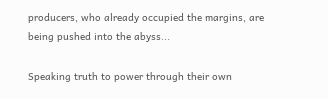producers, who already occupied the margins, are being pushed into the abyss...

Speaking truth to power through their own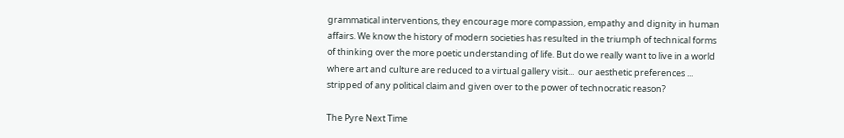grammatical interventions, they encourage more compassion, empathy and dignity in human affairs. We know the history of modern societies has resulted in the triumph of technical forms of thinking over the more poetic understanding of life. But do we really want to live in a world where art and culture are reduced to a virtual gallery visit...  our aesthetic preferences ...  stripped of any political claim and given over to the power of technocratic reason?

The Pyre Next Time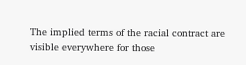The implied terms of the racial contract are visible everywhere for those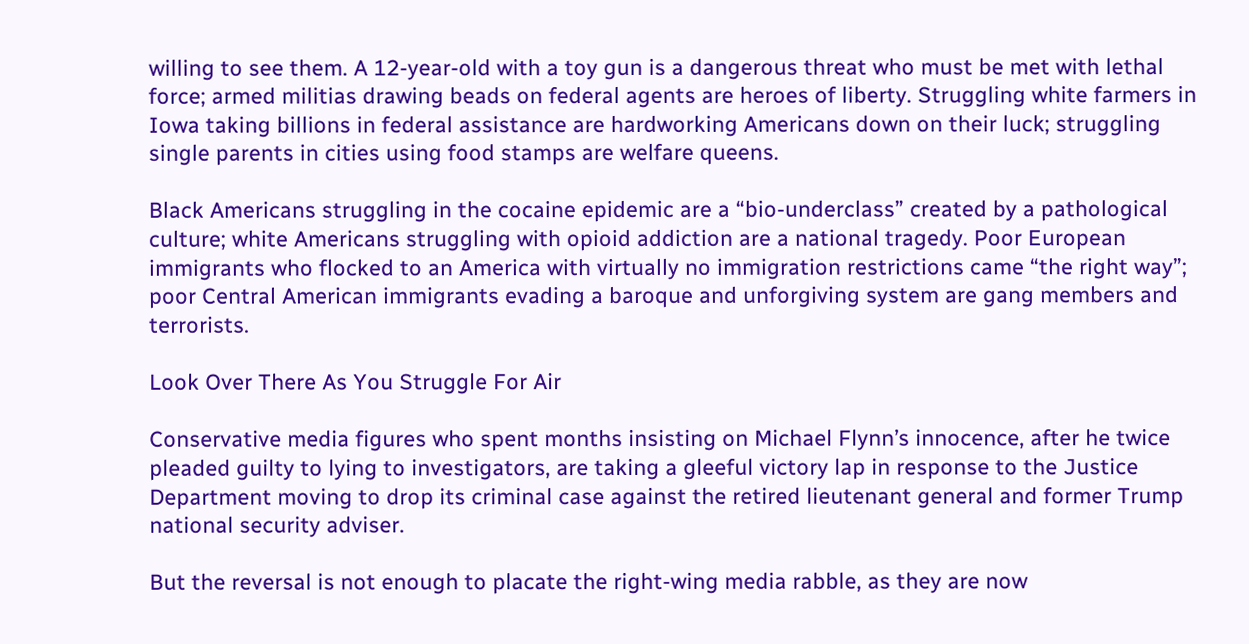willing to see them. A 12-year-old with a toy gun is a dangerous threat who must be met with lethal force; armed militias drawing beads on federal agents are heroes of liberty. Struggling white farmers in Iowa taking billions in federal assistance are hardworking Americans down on their luck; struggling single parents in cities using food stamps are welfare queens.

Black Americans struggling in the cocaine epidemic are a “bio-underclass” created by a pathological culture; white Americans struggling with opioid addiction are a national tragedy. Poor European immigrants who flocked to an America with virtually no immigration restrictions came “the right way”; poor Central American immigrants evading a baroque and unforgiving system are gang members and terrorists.

Look Over There As You Struggle For Air

Conservative media figures who spent months insisting on Michael Flynn’s innocence, after he twice pleaded guilty to lying to investigators, are taking a gleeful victory lap in response to the Justice Department moving to drop its criminal case against the retired lieutenant general and former Trump national security adviser.

But the reversal is not enough to placate the right-wing media rabble, as they are now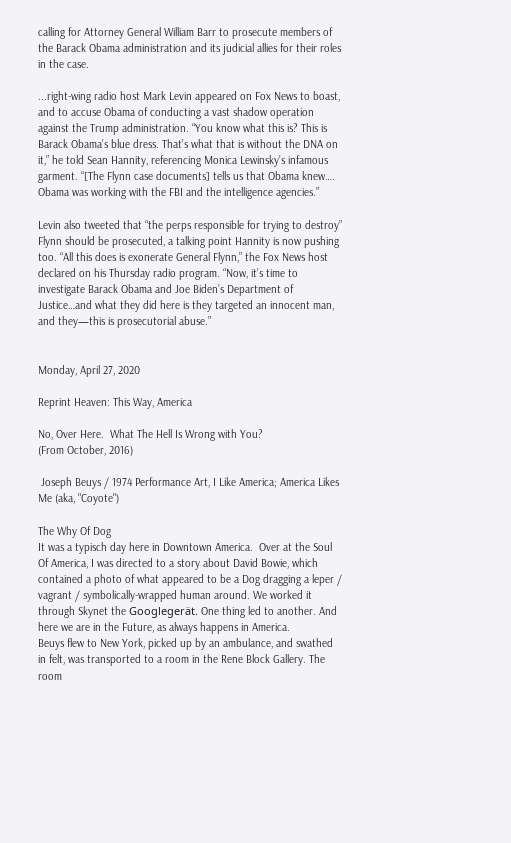calling for Attorney General William Barr to prosecute members of the Barack Obama administration and its judicial allies for their roles in the case.

...right-wing radio host Mark Levin appeared on Fox News to boast, and to accuse Obama of conducting a vast shadow operation against the Trump administration. “You know what this is? This is Barack Obama’s blue dress. That’s what that is without the DNA on it,” he told Sean Hannity, referencing Monica Lewinsky’s infamous garment. “[The Flynn case documents] tells us that Obama knew…. Obama was working with the FBI and the intelligence agencies.”

Levin also tweeted that “the perps responsible for trying to destroy” Flynn should be prosecuted, a talking point Hannity is now pushing too. “All this does is exonerate General Flynn,” the Fox News host declared on his Thursday radio program. “Now, it’s time to investigate Barack Obama and Joe Biden’s Department of Justice…and what they did here is they targeted an innocent man, and they—this is prosecutorial abuse.”


Monday, April 27, 2020

Reprint Heaven: This Way, America

No, Over Here.  What The Hell Is Wrong with You?
(From October, 2016)

 Joseph Beuys / 1974 Performance Art, I Like America; America Likes Me (aka, "Coyote")

The Why Of Dog
It was a typisch day here in Downtown America.  Over at the Soul Of America, I was directed to a story about David Bowie, which contained a photo of what appeared to be a Dog dragging a leper / vagrant / symbolically-wrapped human around. We worked it through Skynet the Googlegerät. One thing led to another. And here we are in the Future, as always happens in America.
Beuys flew to New York, picked up by an ambulance, and swathed in felt, was transported to a room in the Rene Block Gallery. The room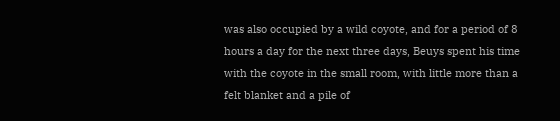was also occupied by a wild coyote, and for a period of 8 hours a day for the next three days, Beuys spent his time with the coyote in the small room, with little more than a felt blanket and a pile of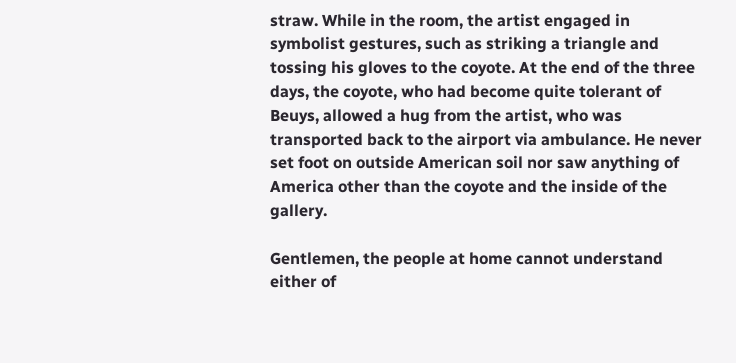straw. While in the room, the artist engaged in symbolist gestures, such as striking a triangle and tossing his gloves to the coyote. At the end of the three days, the coyote, who had become quite tolerant of Beuys, allowed a hug from the artist, who was transported back to the airport via ambulance. He never set foot on outside American soil nor saw anything of America other than the coyote and the inside of the gallery.

Gentlemen, the people at home cannot understand either of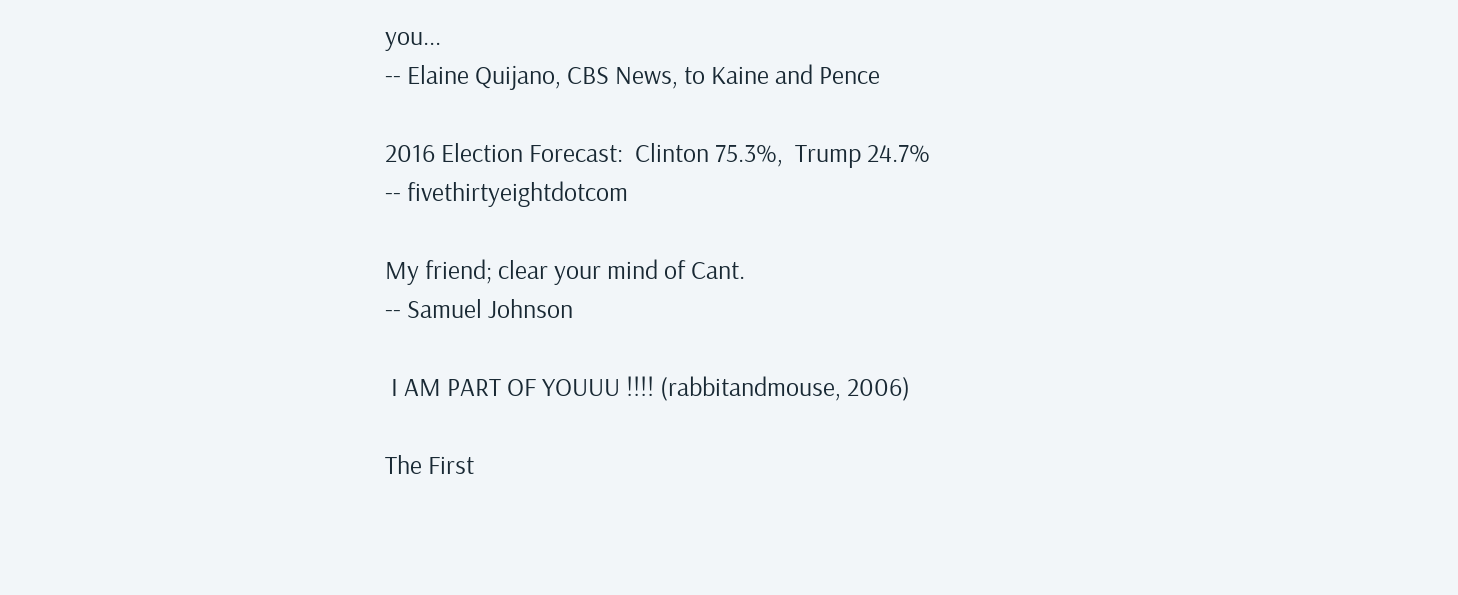you...
-- Elaine Quijano, CBS News, to Kaine and Pence

2016 Election Forecast:  Clinton 75.3%,  Trump 24.7%
-- fivethirtyeightdotcom

My friend; clear your mind of Cant.
-- Samuel Johnson

 I AM PART OF YOUUU !!!! (rabbitandmouse, 2006)

The First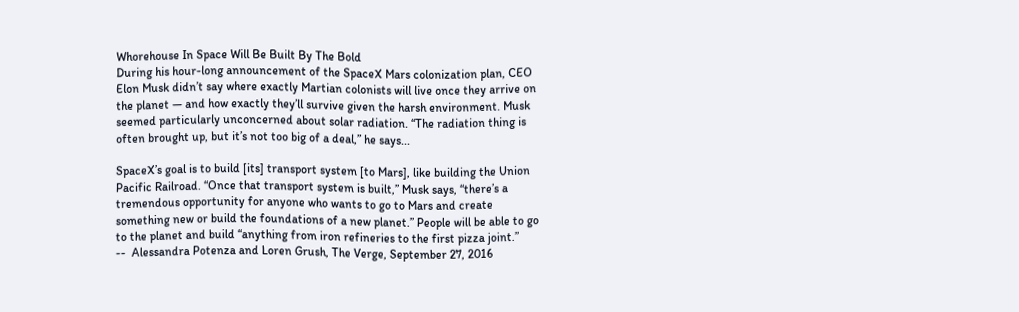Whorehouse In Space Will Be Built By The Bold
During his hour-long announcement of the SpaceX Mars colonization plan, CEO Elon Musk didn’t say where exactly Martian colonists will live once they arrive on the planet — and how exactly they’ll survive given the harsh environment. Musk seemed particularly unconcerned about solar radiation. “The radiation thing is often brought up, but it’s not too big of a deal,” he says...

SpaceX’s goal is to build [its] transport system [to Mars], like building the Union Pacific Railroad. “Once that transport system is built,” Musk says, “there’s a tremendous opportunity for anyone who wants to go to Mars and create something new or build the foundations of a new planet.” People will be able to go to the planet and build “anything from iron refineries to the first pizza joint.”
--  Alessandra Potenza and Loren Grush, The Verge, September 27, 2016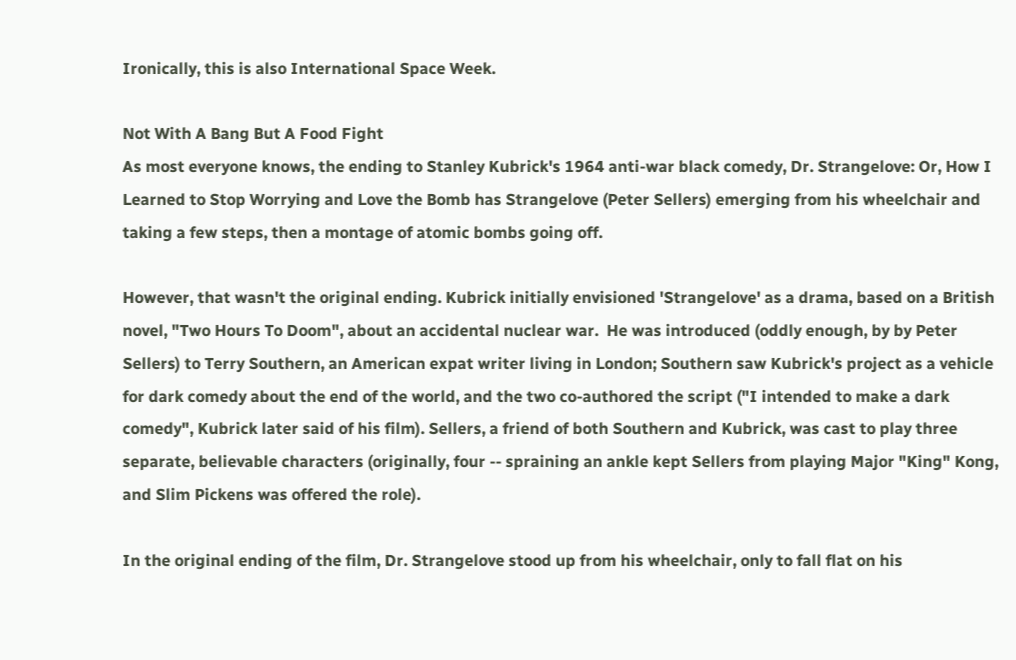Ironically, this is also International Space Week.

Not With A Bang But A Food Fight
As most everyone knows, the ending to Stanley Kubrick's 1964 anti-war black comedy, Dr. Strangelove: Or, How I Learned to Stop Worrying and Love the Bomb has Strangelove (Peter Sellers) emerging from his wheelchair and taking a few steps, then a montage of atomic bombs going off.

However, that wasn't the original ending. Kubrick initially envisioned 'Strangelove' as a drama, based on a British novel, "Two Hours To Doom", about an accidental nuclear war.  He was introduced (oddly enough, by by Peter Sellers) to Terry Southern, an American expat writer living in London; Southern saw Kubrick's project as a vehicle for dark comedy about the end of the world, and the two co-authored the script ("I intended to make a dark comedy", Kubrick later said of his film). Sellers, a friend of both Southern and Kubrick, was cast to play three separate, believable characters (originally, four -- spraining an ankle kept Sellers from playing Major "King" Kong, and Slim Pickens was offered the role).

In the original ending of the film, Dr. Strangelove stood up from his wheelchair, only to fall flat on his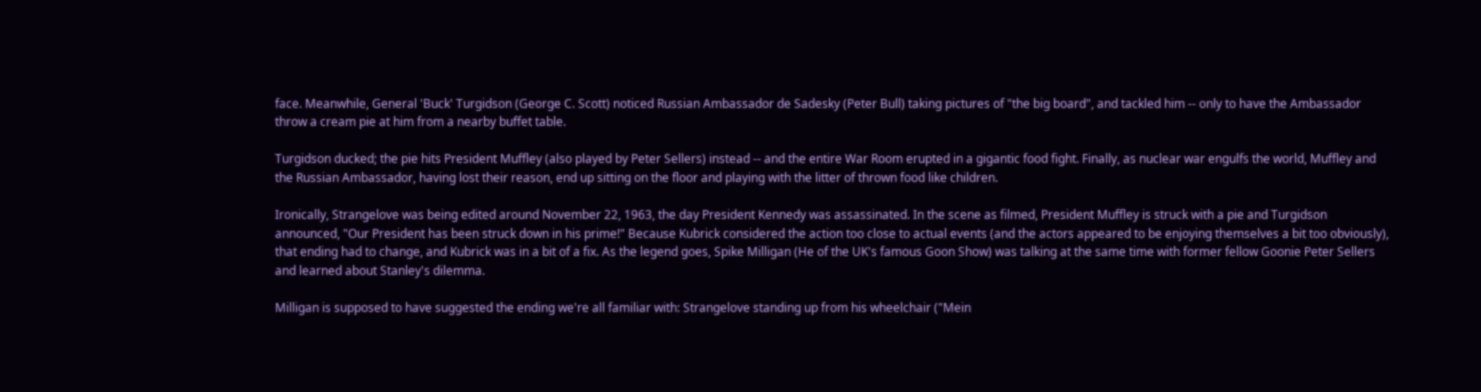face. Meanwhile, General 'Buck' Turgidson (George C. Scott) noticed Russian Ambassador de Sadesky (Peter Bull) taking pictures of "the big board", and tackled him -- only to have the Ambassador throw a cream pie at him from a nearby buffet table.

Turgidson ducked; the pie hits President Muffley (also played by Peter Sellers) instead -- and the entire War Room erupted in a gigantic food fight. Finally, as nuclear war engulfs the world, Muffley and the Russian Ambassador, having lost their reason, end up sitting on the floor and playing with the litter of thrown food like children.

Ironically, Strangelove was being edited around November 22, 1963, the day President Kennedy was assassinated. In the scene as filmed, President Muffley is struck with a pie and Turgidson announced, "Our President has been struck down in his prime!" Because Kubrick considered the action too close to actual events (and the actors appeared to be enjoying themselves a bit too obviously), that ending had to change, and Kubrick was in a bit of a fix. As the legend goes, Spike Milligan (He of the UK's famous Goon Show) was talking at the same time with former fellow Goonie Peter Sellers and learned about Stanley's dilemma.

Milligan is supposed to have suggested the ending we're all familiar with: Strangelove standing up from his wheelchair ("Mein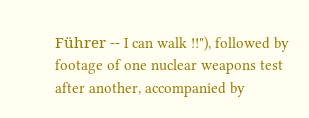Führer -- I can walk !!"), followed by footage of one nuclear weapons test after another, accompanied by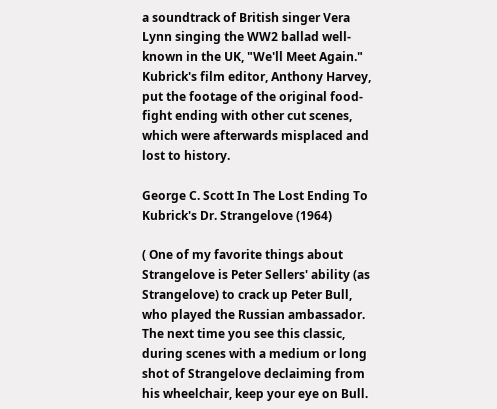a soundtrack of British singer Vera Lynn singing the WW2 ballad well-known in the UK, "We'll Meet Again." Kubrick's film editor, Anthony Harvey, put the footage of the original food-fight ending with other cut scenes, which were afterwards misplaced and lost to history.

George C. Scott In The Lost Ending To Kubrick's Dr. Strangelove (1964)

( One of my favorite things about Strangelove is Peter Sellers' ability (as Strangelove) to crack up Peter Bull, who played the Russian ambassador. The next time you see this classic, during scenes with a medium or long shot of Strangelove declaiming from his wheelchair, keep your eye on Bull.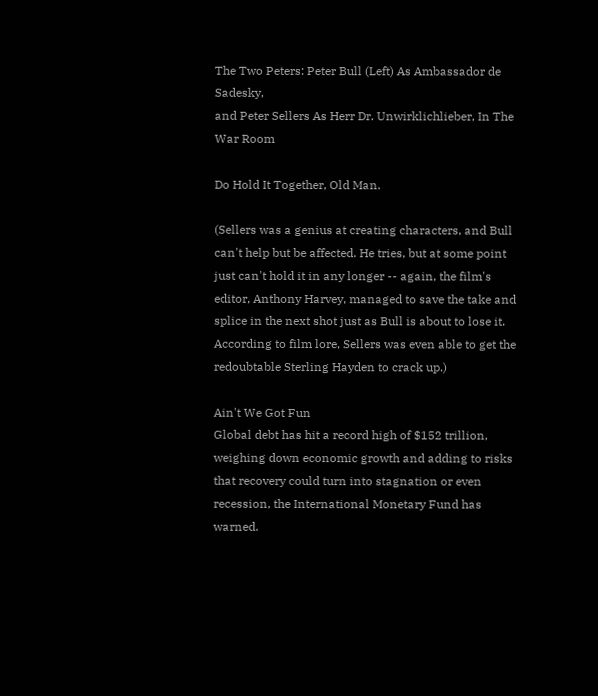The Two Peters: Peter Bull (Left) As Ambassador de Sadesky,
and Peter Sellers As Herr Dr. Unwirklichlieber, In The War Room

Do Hold It Together, Old Man.

(Sellers was a genius at creating characters, and Bull can't help but be affected. He tries, but at some point just can't hold it in any longer -- again, the film's editor, Anthony Harvey, managed to save the take and splice in the next shot just as Bull is about to lose it.  According to film lore, Sellers was even able to get the redoubtable Sterling Hayden to crack up.)

Ain't We Got Fun
Global debt has hit a record high of $152 trillion, weighing down economic growth and adding to risks that recovery could turn into stagnation or even recession, the International Monetary Fund has warned.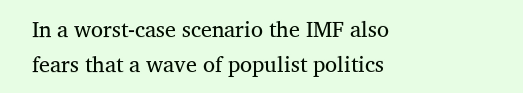In a worst-case scenario the IMF also fears that a wave of populist politics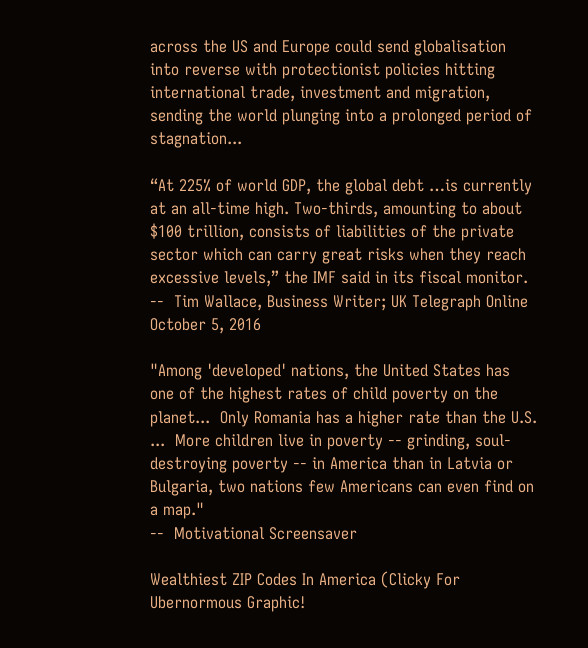across the US and Europe could send globalisation into reverse with protectionist policies hitting international trade, investment and migration, sending the world plunging into a prolonged period of stagnation...

“At 225% of world GDP, the global debt …is currently at an all-time high. Two-thirds, amounting to about $100 trillion, consists of liabilities of the private sector which can carry great risks when they reach excessive levels,” the IMF said in its fiscal monitor.
--  Tim Wallace, Business Writer; UK Telegraph Online October 5, 2016

"Among 'developed' nations, the United States has one of the highest rates of child poverty on the planet...  Only Romania has a higher rate than the U.S. ...  More children live in poverty -- grinding, soul-destroying poverty -- in America than in Latvia or Bulgaria, two nations few Americans can even find on a map."
--  Motivational Screensaver

Wealthiest ZIP Codes In America (Clicky For Ubernormous Graphic!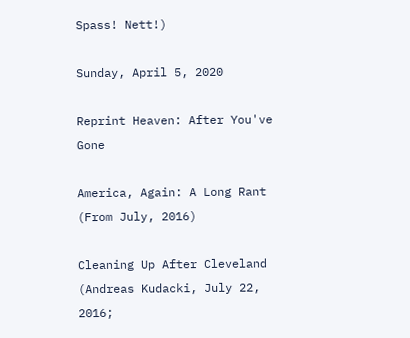Spass! Nett!)

Sunday, April 5, 2020

Reprint Heaven: After You've Gone

America, Again: A Long Rant
(From July, 2016)

Cleaning Up After Cleveland (Andreas Kudacki, July 22, 2016;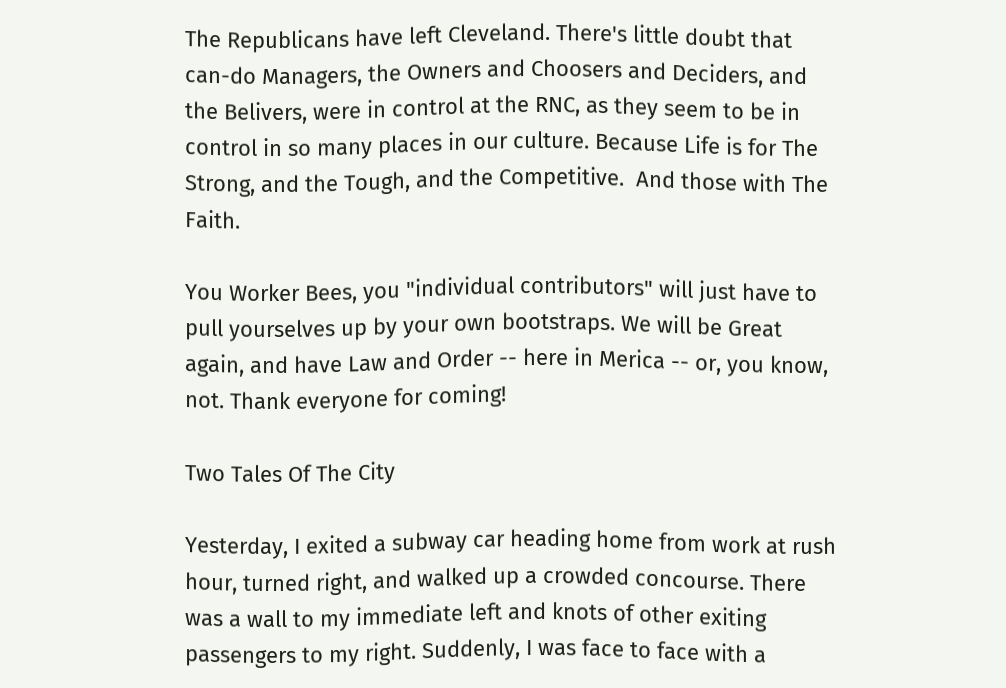The Republicans have left Cleveland. There's little doubt that can-do Managers, the Owners and Choosers and Deciders, and the Belivers, were in control at the RNC, as they seem to be in control in so many places in our culture. Because Life is for The Strong, and the Tough, and the Competitive.  And those with The Faith.

You Worker Bees, you "individual contributors" will just have to pull yourselves up by your own bootstraps. We will be Great again, and have Law and Order -- here in Merica -- or, you know, not. Thank everyone for coming!

Two Tales Of The City

Yesterday, I exited a subway car heading home from work at rush hour, turned right, and walked up a crowded concourse. There was a wall to my immediate left and knots of other exiting passengers to my right. Suddenly, I was face to face with a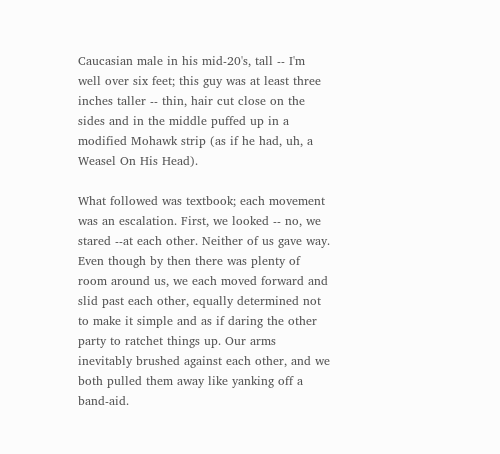Caucasian male in his mid-20's, tall -- I'm well over six feet; this guy was at least three inches taller -- thin, hair cut close on the sides and in the middle puffed up in a modified Mohawk strip (as if he had, uh, a Weasel On His Head).

What followed was textbook; each movement was an escalation. First, we looked -- no, we stared --at each other. Neither of us gave way. Even though by then there was plenty of room around us, we each moved forward and slid past each other, equally determined not to make it simple and as if daring the other party to ratchet things up. Our arms inevitably brushed against each other, and we both pulled them away like yanking off a band-aid.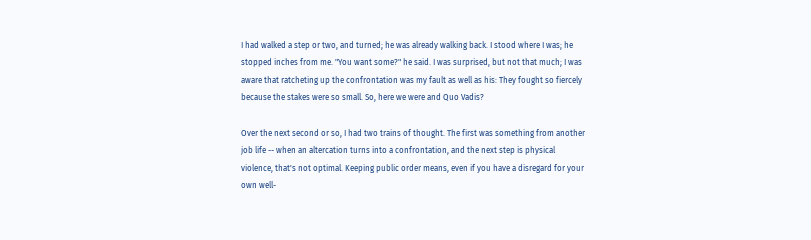I had walked a step or two, and turned; he was already walking back. I stood where I was; he stopped inches from me. "You want some?" he said. I was surprised, but not that much; I was aware that ratcheting up the confrontation was my fault as well as his: They fought so fiercely because the stakes were so small. So, here we were and Quo Vadis?

Over the next second or so, I had two trains of thought. The first was something from another job life -- when an altercation turns into a confrontation, and the next step is physical violence, that's not optimal. Keeping public order means, even if you have a disregard for your own well-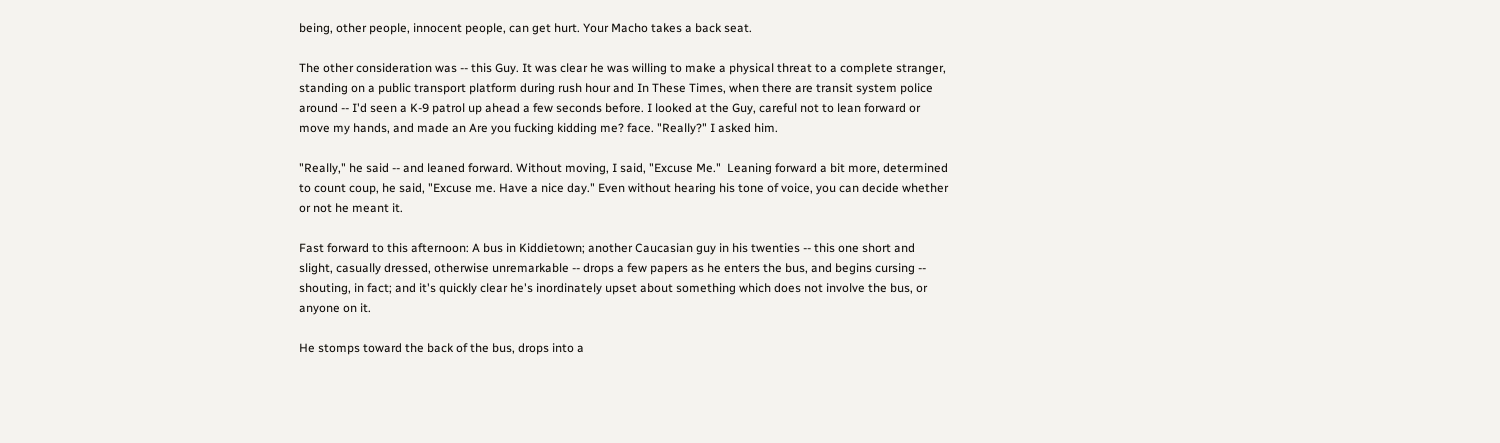being, other people, innocent people, can get hurt. Your Macho takes a back seat.

The other consideration was -- this Guy. It was clear he was willing to make a physical threat to a complete stranger, standing on a public transport platform during rush hour and In These Times, when there are transit system police around -- I'd seen a K-9 patrol up ahead a few seconds before. I looked at the Guy, careful not to lean forward or move my hands, and made an Are you fucking kidding me? face. "Really?" I asked him.

"Really," he said -- and leaned forward. Without moving, I said, "Excuse Me."  Leaning forward a bit more, determined to count coup, he said, "Excuse me. Have a nice day." Even without hearing his tone of voice, you can decide whether or not he meant it.

Fast forward to this afternoon: A bus in Kiddietown; another Caucasian guy in his twenties -- this one short and slight, casually dressed, otherwise unremarkable -- drops a few papers as he enters the bus, and begins cursing -- shouting, in fact; and it's quickly clear he's inordinately upset about something which does not involve the bus, or anyone on it.

He stomps toward the back of the bus, drops into a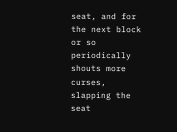seat, and for the next block or so periodically shouts more curses, slapping the seat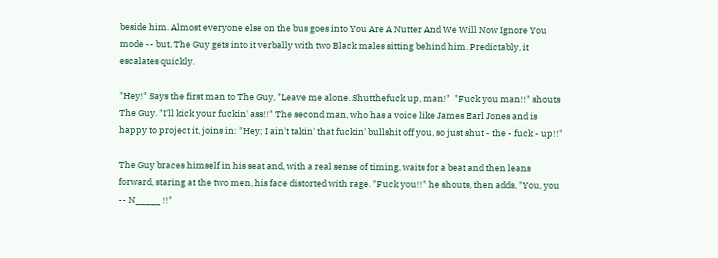beside him. Almost everyone else on the bus goes into You Are A Nutter And We Will Now Ignore You mode -- but, The Guy gets into it verbally with two Black males sitting behind him. Predictably, it escalates quickly.

"Hey!" Says the first man to The Guy, "Leave me alone. Shutthefuck up, man!"  "Fuck you man!!" shouts The Guy. "I'll kick your fuckin' ass!!" The second man, who has a voice like James Earl Jones and is happy to project it, joins in: "Hey; I ain't takin' that fuckin' bullshit off you, so just shut - the - fuck - up!!"

The Guy braces himself in his seat and, with a real sense of timing, waits for a beat and then leans forward, staring at the two men, his face distorted with rage. "Fuck you!!" he shouts, then adds, "You, you -- N_____ !!"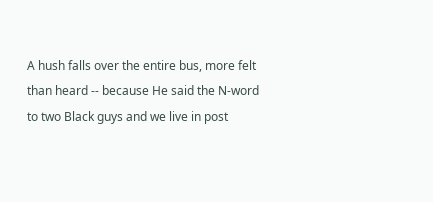A hush falls over the entire bus, more felt than heard -- because He said the N-word to two Black guys and we live in post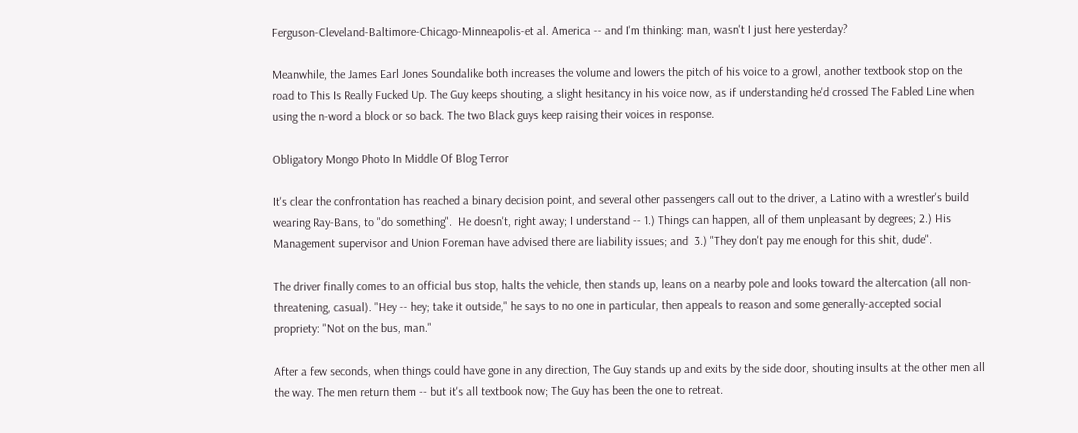Ferguson-Cleveland-Baltimore-Chicago-Minneapolis-et al. America -- and I'm thinking: man, wasn't I just here yesterday?

Meanwhile, the James Earl Jones Soundalike both increases the volume and lowers the pitch of his voice to a growl, another textbook stop on the road to This Is Really Fucked Up. The Guy keeps shouting, a slight hesitancy in his voice now, as if understanding he'd crossed The Fabled Line when using the n-word a block or so back. The two Black guys keep raising their voices in response.

Obligatory Mongo Photo In Middle Of Blog Terror

It's clear the confrontation has reached a binary decision point, and several other passengers call out to the driver, a Latino with a wrestler's build wearing Ray-Bans, to "do something".  He doesn't, right away; I understand -- 1.) Things can happen, all of them unpleasant by degrees; 2.) His Management supervisor and Union Foreman have advised there are liability issues; and  3.) "They don't pay me enough for this shit, dude".

The driver finally comes to an official bus stop, halts the vehicle, then stands up, leans on a nearby pole and looks toward the altercation (all non-threatening, casual). "Hey -- hey; take it outside," he says to no one in particular, then appeals to reason and some generally-accepted social propriety: "Not on the bus, man."

After a few seconds, when things could have gone in any direction, The Guy stands up and exits by the side door, shouting insults at the other men all the way. The men return them -- but it's all textbook now; The Guy has been the one to retreat.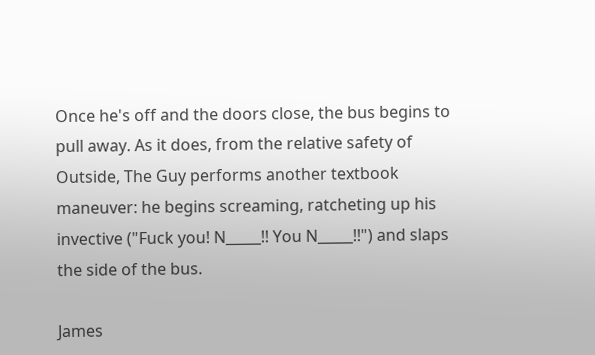Once he's off and the doors close, the bus begins to pull away. As it does, from the relative safety of Outside, The Guy performs another textbook maneuver: he begins screaming, ratcheting up his invective ("Fuck you! N_____!! You N_____!!") and slaps the side of the bus.

James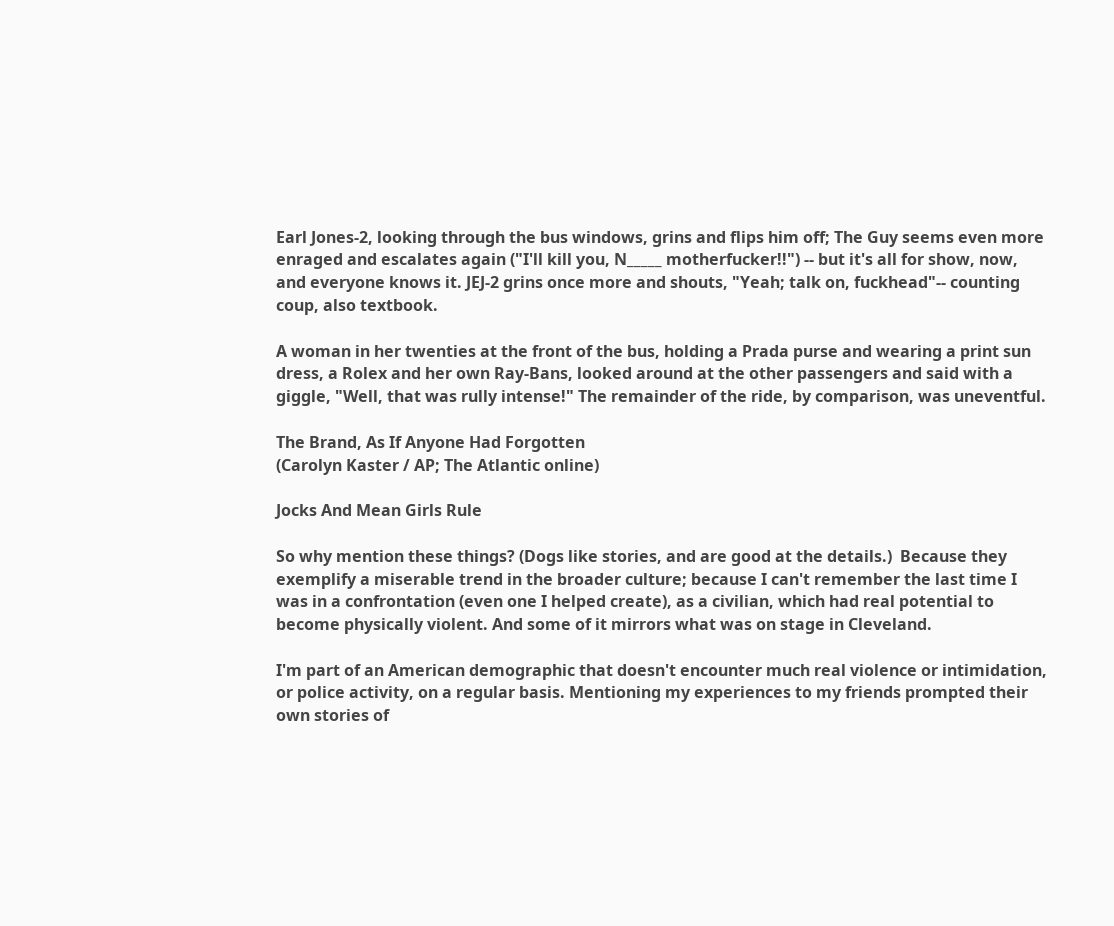Earl Jones-2, looking through the bus windows, grins and flips him off; The Guy seems even more enraged and escalates again ("I'll kill you, N_____ motherfucker!!") -- but it's all for show, now, and everyone knows it. JEJ-2 grins once more and shouts, "Yeah; talk on, fuckhead"-- counting coup, also textbook.

A woman in her twenties at the front of the bus, holding a Prada purse and wearing a print sun dress, a Rolex and her own Ray-Bans, looked around at the other passengers and said with a giggle, "Well, that was rully intense!" The remainder of the ride, by comparison, was uneventful.

The Brand, As If Anyone Had Forgotten
(Carolyn Kaster / AP; The Atlantic online)

Jocks And Mean Girls Rule

So why mention these things? (Dogs like stories, and are good at the details.)  Because they exemplify a miserable trend in the broader culture; because I can't remember the last time I was in a confrontation (even one I helped create), as a civilian, which had real potential to become physically violent. And some of it mirrors what was on stage in Cleveland.

I'm part of an American demographic that doesn't encounter much real violence or intimidation, or police activity, on a regular basis. Mentioning my experiences to my friends prompted their own stories of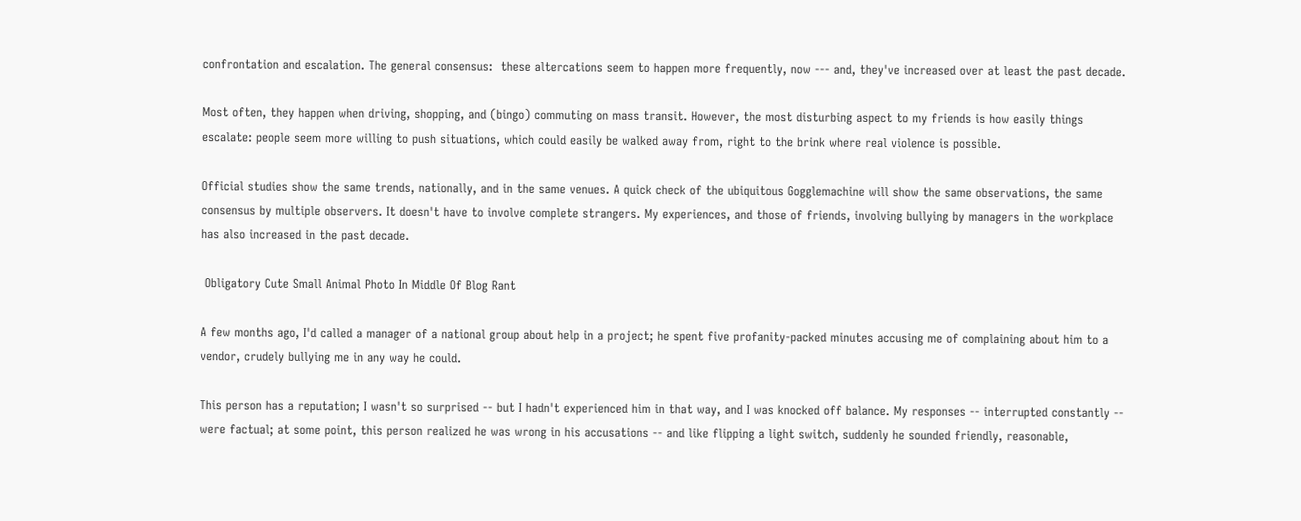confrontation and escalation. The general consensus:  these altercations seem to happen more frequently, now --- and, they've increased over at least the past decade.

Most often, they happen when driving, shopping, and (bingo) commuting on mass transit. However, the most disturbing aspect to my friends is how easily things escalate: people seem more willing to push situations, which could easily be walked away from, right to the brink where real violence is possible.

Official studies show the same trends, nationally, and in the same venues. A quick check of the ubiquitous Gogglemachine will show the same observations, the same consensus by multiple observers. It doesn't have to involve complete strangers. My experiences, and those of friends, involving bullying by managers in the workplace has also increased in the past decade.

 Obligatory Cute Small Animal Photo In Middle Of Blog Rant

A few months ago, I'd called a manager of a national group about help in a project; he spent five profanity-packed minutes accusing me of complaining about him to a vendor, crudely bullying me in any way he could.

This person has a reputation; I wasn't so surprised -- but I hadn't experienced him in that way, and I was knocked off balance. My responses -- interrupted constantly -- were factual; at some point, this person realized he was wrong in his accusations -- and like flipping a light switch, suddenly he sounded friendly, reasonable,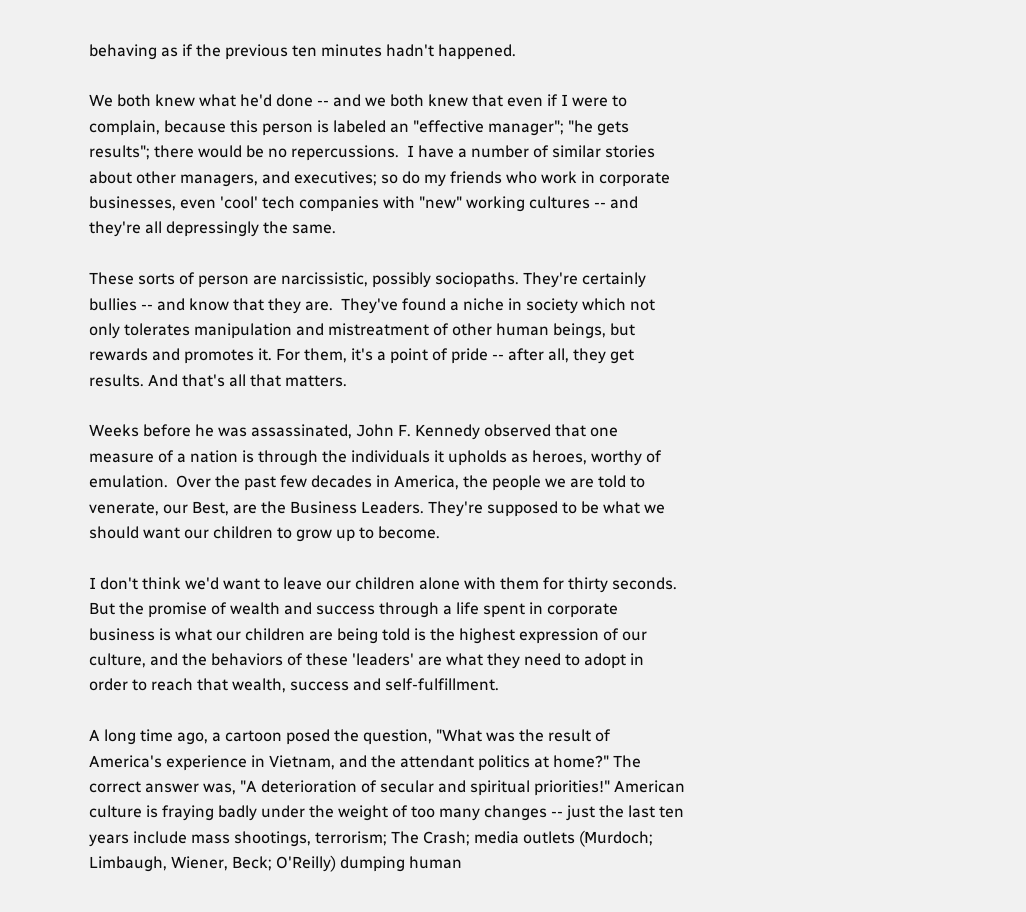behaving as if the previous ten minutes hadn't happened.

We both knew what he'd done -- and we both knew that even if I were to complain, because this person is labeled an "effective manager"; "he gets results"; there would be no repercussions.  I have a number of similar stories about other managers, and executives; so do my friends who work in corporate businesses, even 'cool' tech companies with "new" working cultures -- and they're all depressingly the same.

These sorts of person are narcissistic, possibly sociopaths. They're certainly bullies -- and know that they are.  They've found a niche in society which not only tolerates manipulation and mistreatment of other human beings, but rewards and promotes it. For them, it's a point of pride -- after all, they get results. And that's all that matters.

Weeks before he was assassinated, John F. Kennedy observed that one measure of a nation is through the individuals it upholds as heroes, worthy of emulation.  Over the past few decades in America, the people we are told to venerate, our Best, are the Business Leaders. They're supposed to be what we should want our children to grow up to become.

I don't think we'd want to leave our children alone with them for thirty seconds. But the promise of wealth and success through a life spent in corporate business is what our children are being told is the highest expression of our culture, and the behaviors of these 'leaders' are what they need to adopt in order to reach that wealth, success and self-fulfillment.

A long time ago, a cartoon posed the question, "What was the result of America's experience in Vietnam, and the attendant politics at home?" The correct answer was, "A deterioration of secular and spiritual priorities!" American culture is fraying badly under the weight of too many changes -- just the last ten years include mass shootings, terrorism; The Crash; media outlets (Murdoch; Limbaugh, Wiener, Beck; O'Reilly) dumping human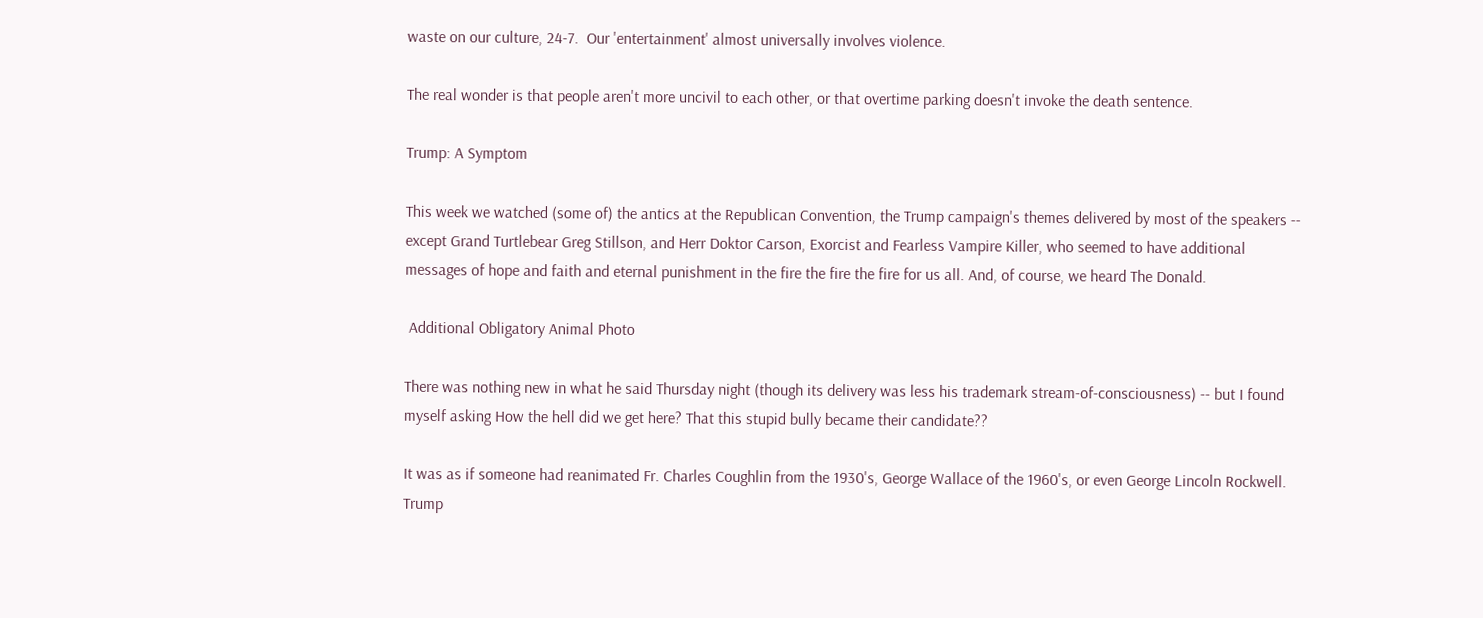waste on our culture, 24-7.  Our 'entertainment' almost universally involves violence.

The real wonder is that people aren't more uncivil to each other, or that overtime parking doesn't invoke the death sentence.

Trump: A Symptom

This week we watched (some of) the antics at the Republican Convention, the Trump campaign's themes delivered by most of the speakers -- except Grand Turtlebear Greg Stillson, and Herr Doktor Carson, Exorcist and Fearless Vampire Killer, who seemed to have additional messages of hope and faith and eternal punishment in the fire the fire the fire for us all. And, of course, we heard The Donald.

 Additional Obligatory Animal Photo

There was nothing new in what he said Thursday night (though its delivery was less his trademark stream-of-consciousness) -- but I found myself asking How the hell did we get here? That this stupid bully became their candidate??

It was as if someone had reanimated Fr. Charles Coughlin from the 1930's, George Wallace of the 1960's, or even George Lincoln Rockwell.  Trump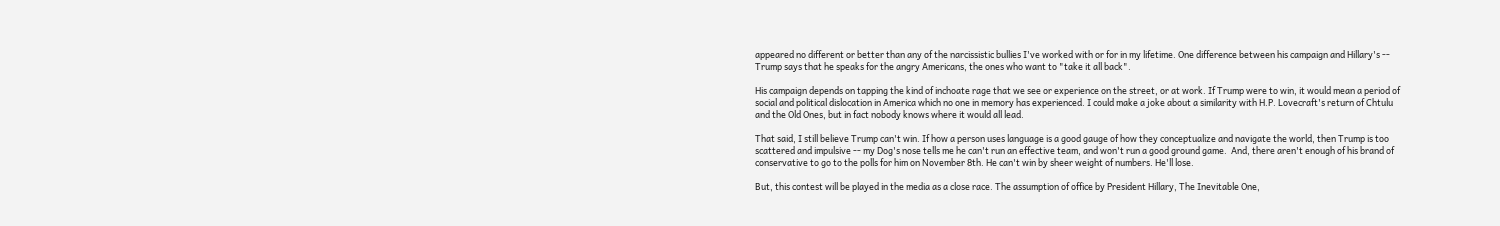appeared no different or better than any of the narcissistic bullies I've worked with or for in my lifetime. One difference between his campaign and Hillary's -- Trump says that he speaks for the angry Americans, the ones who want to "take it all back".

His campaign depends on tapping the kind of inchoate rage that we see or experience on the street, or at work. If Trump were to win, it would mean a period of social and political dislocation in America which no one in memory has experienced. I could make a joke about a similarity with H.P. Lovecraft's return of Chtulu and the Old Ones, but in fact nobody knows where it would all lead.

That said, I still believe Trump can't win. If how a person uses language is a good gauge of how they conceptualize and navigate the world, then Trump is too scattered and impulsive -- my Dog's nose tells me he can't run an effective team, and won't run a good ground game.  And, there aren't enough of his brand of conservative to go to the polls for him on November 8th. He can't win by sheer weight of numbers. He'll lose.

But, this contest will be played in the media as a close race. The assumption of office by President Hillary, The Inevitable One,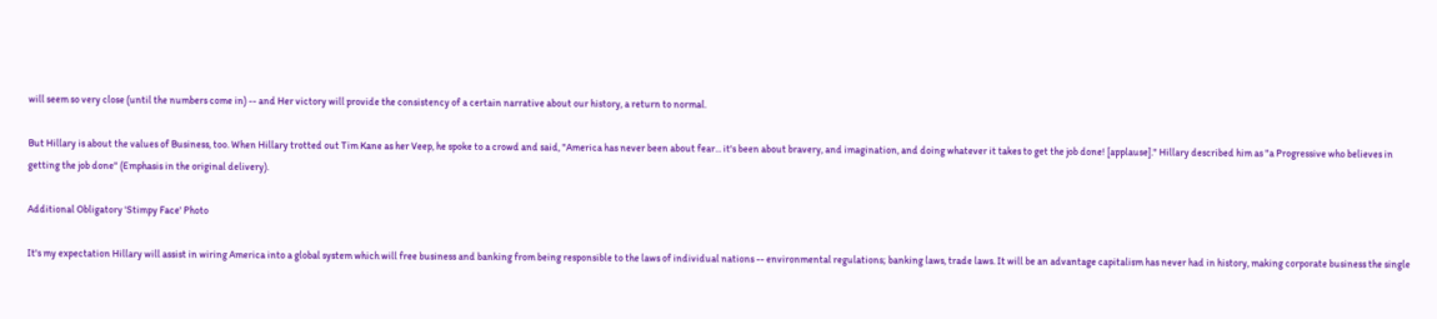will seem so very close (until the numbers come in) -- and Her victory will provide the consistency of a certain narrative about our history, a return to normal.

But Hillary is about the values of Business, too. When Hillary trotted out Tim Kane as her Veep, he spoke to a crowd and said, "America has never been about fear... it's been about bravery, and imagination, and doing whatever it takes to get the job done! [applause]." Hillary described him as "a Progressive who believes in getting the job done" (Emphasis in the original delivery).

Additional Obligatory 'Stimpy Face' Photo

It's my expectation Hillary will assist in wiring America into a global system which will free business and banking from being responsible to the laws of individual nations -- environmental regulations; banking laws, trade laws. It will be an advantage capitalism has never had in history, making corporate business the single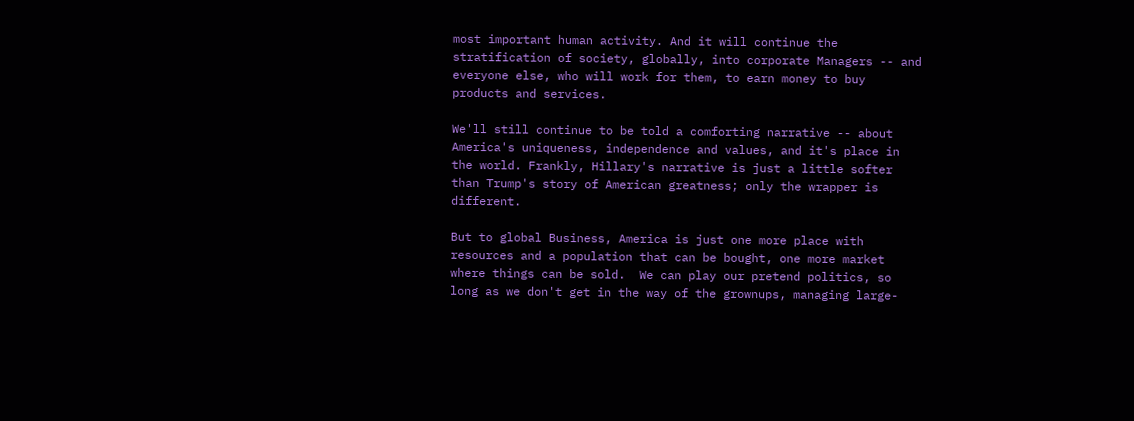most important human activity. And it will continue the stratification of society, globally, into corporate Managers -- and everyone else, who will work for them, to earn money to buy products and services.

We'll still continue to be told a comforting narrative -- about America's uniqueness, independence and values, and it's place in the world. Frankly, Hillary's narrative is just a little softer than Trump's story of American greatness; only the wrapper is different.

But to global Business, America is just one more place with resources and a population that can be bought, one more market where things can be sold.  We can play our pretend politics, so long as we don't get in the way of the grownups, managing large-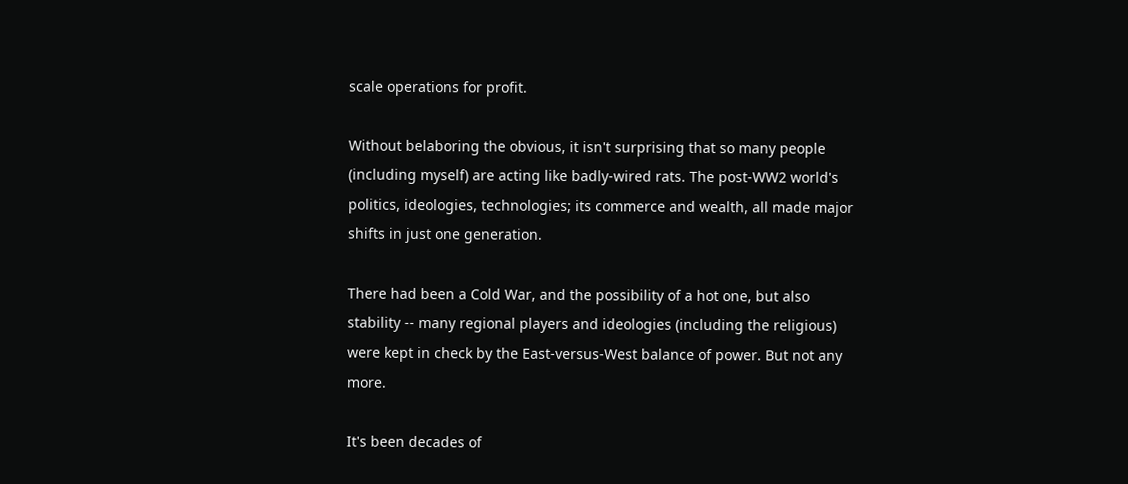scale operations for profit.

Without belaboring the obvious, it isn't surprising that so many people (including myself) are acting like badly-wired rats. The post-WW2 world's politics, ideologies, technologies; its commerce and wealth, all made major shifts in just one generation.

There had been a Cold War, and the possibility of a hot one, but also stability -- many regional players and ideologies (including the religious) were kept in check by the East-versus-West balance of power. But not any more.

It's been decades of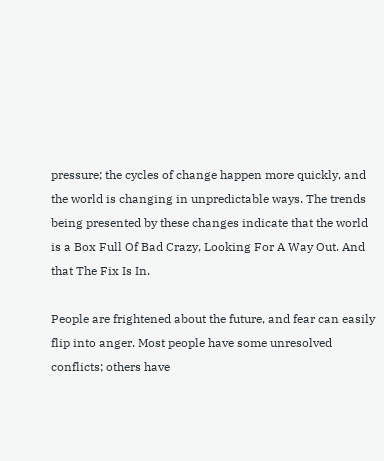pressure; the cycles of change happen more quickly, and the world is changing in unpredictable ways. The trends being presented by these changes indicate that the world is a Box Full Of Bad Crazy, Looking For A Way Out. And that The Fix Is In.

People are frightened about the future, and fear can easily flip into anger. Most people have some unresolved conflicts; others have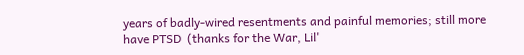years of badly-wired resentments and painful memories; still more have PTSD  (thanks for the War, Lil'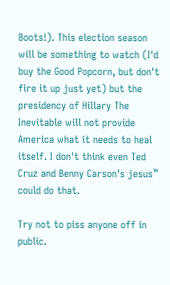Boots!). This election season will be something to watch (I'd buy the Good Popcorn, but don't fire it up just yet) but the presidency of Hillary The Inevitable will not provide America what it needs to heal itself. I don't think even Ted Cruz and Benny Carson's jesus™ could do that.

Try not to piss anyone off in public.